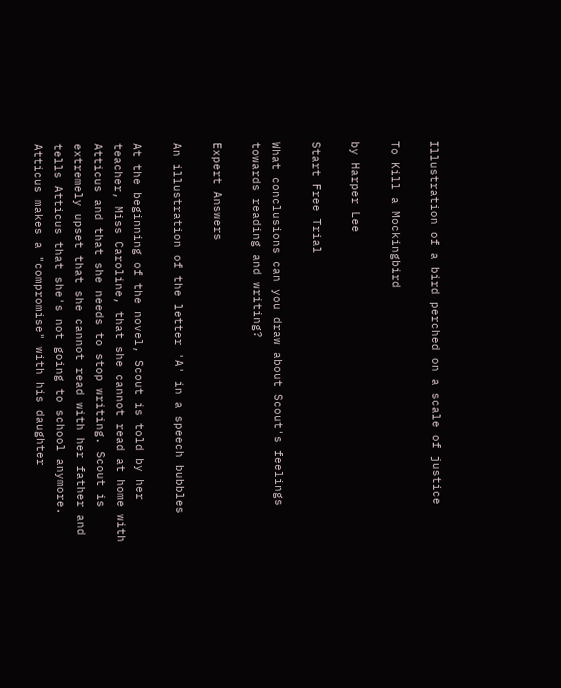Illustration of a bird perched on a scale of justice

To Kill a Mockingbird

by Harper Lee

Start Free Trial

What conclusions can you draw about Scout's feelings towards reading and writing?

Expert Answers

An illustration of the letter 'A' in a speech bubbles

At the beginning of the novel, Scout is told by her teacher, Miss Caroline, that she cannot read at home with Atticus and that she needs to stop writing. Scout is extremely upset that she cannot read with her father and tells Atticus that she's not going to school anymore. Atticus makes a "compromise" with his daughter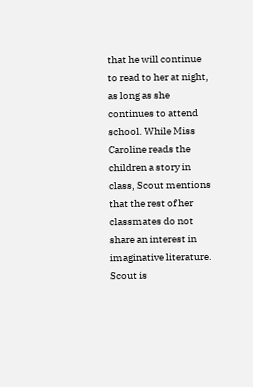that he will continue to read to her at night, as long as she continues to attend school. While Miss Caroline reads the children a story in class, Scout mentions that the rest of her classmates do not share an interest in imaginative literature. Scout is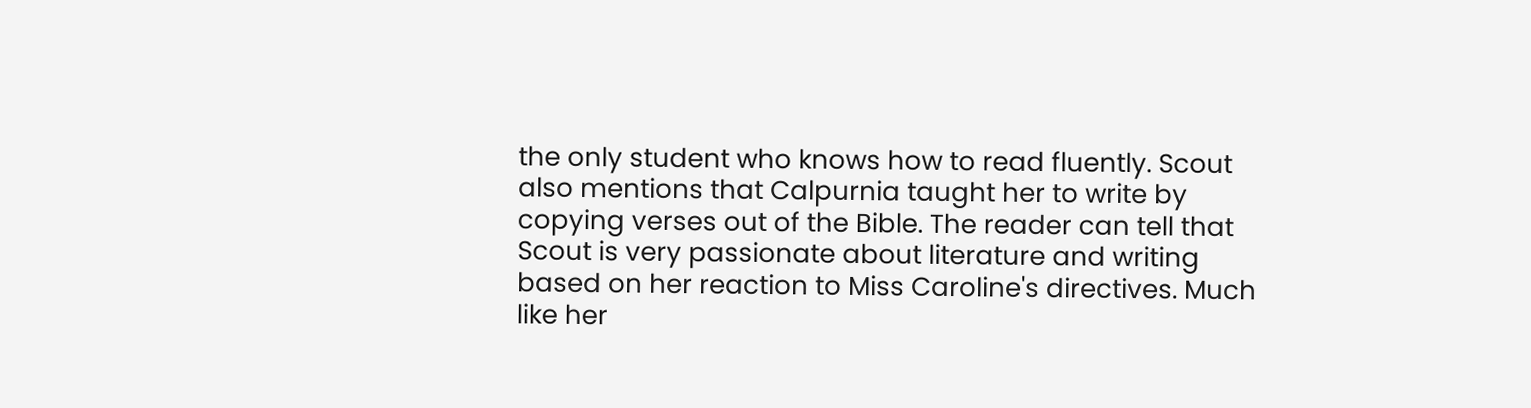the only student who knows how to read fluently. Scout also mentions that Calpurnia taught her to write by copying verses out of the Bible. The reader can tell that Scout is very passionate about literature and writing based on her reaction to Miss Caroline's directives. Much like her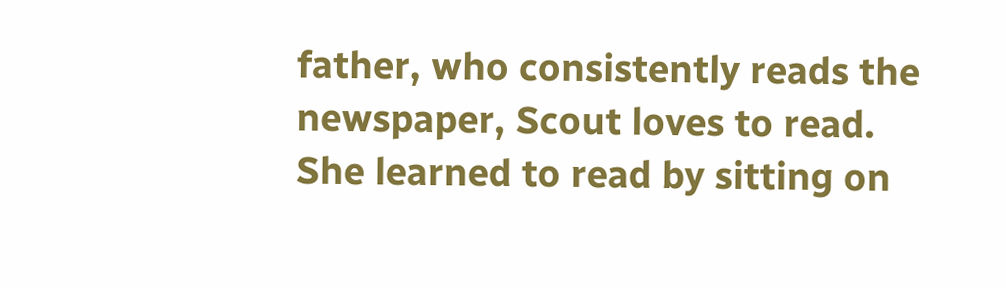father, who consistently reads the newspaper, Scout loves to read. She learned to read by sitting on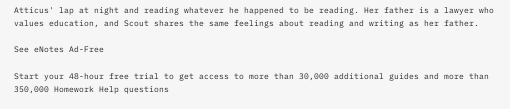Atticus' lap at night and reading whatever he happened to be reading. Her father is a lawyer who values education, and Scout shares the same feelings about reading and writing as her father.

See eNotes Ad-Free

Start your 48-hour free trial to get access to more than 30,000 additional guides and more than 350,000 Homework Help questions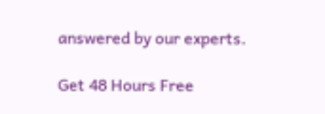answered by our experts.

Get 48 Hours Free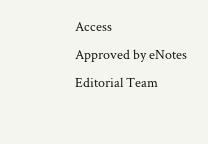Access
Approved by eNotes Editorial Team